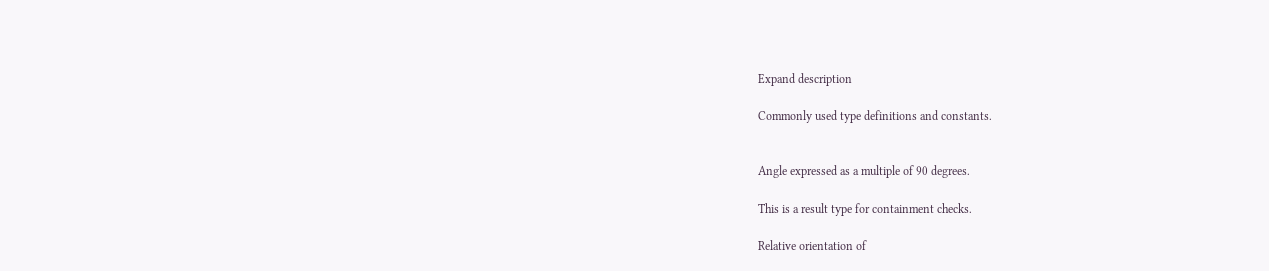Expand description

Commonly used type definitions and constants.


Angle expressed as a multiple of 90 degrees.

This is a result type for containment checks.

Relative orientation of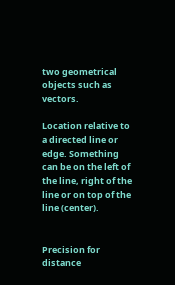two geometrical objects such as vectors.

Location relative to a directed line or edge. Something can be on the left of the line, right of the line or on top of the line (center).


Precision for distance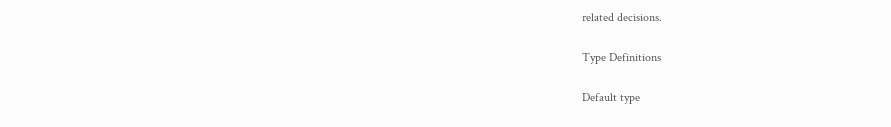related decisions.

Type Definitions

Default type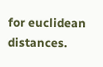for euclidean distances.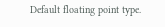Default floating point type.